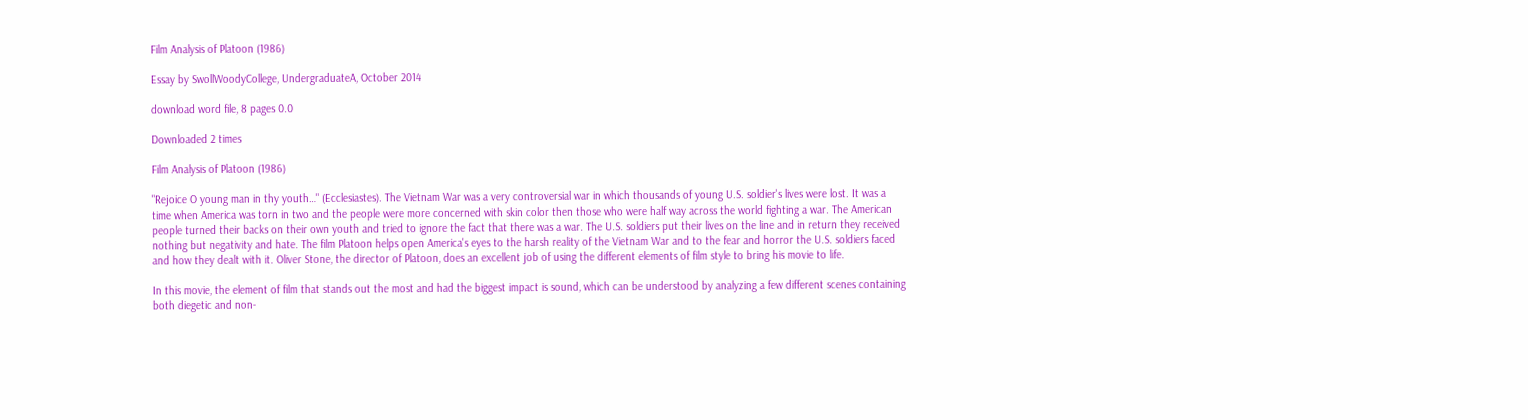Film Analysis of Platoon (1986)

Essay by SwollWoodyCollege, UndergraduateA, October 2014

download word file, 8 pages 0.0

Downloaded 2 times

Film Analysis of Platoon (1986)

"Rejoice O young man in thy youth…" (Ecclesiastes). The Vietnam War was a very controversial war in which thousands of young U.S. soldier's lives were lost. It was a time when America was torn in two and the people were more concerned with skin color then those who were half way across the world fighting a war. The American people turned their backs on their own youth and tried to ignore the fact that there was a war. The U.S. soldiers put their lives on the line and in return they received nothing but negativity and hate. The film Platoon helps open America's eyes to the harsh reality of the Vietnam War and to the fear and horror the U.S. soldiers faced and how they dealt with it. Oliver Stone, the director of Platoon, does an excellent job of using the different elements of film style to bring his movie to life.

In this movie, the element of film that stands out the most and had the biggest impact is sound, which can be understood by analyzing a few different scenes containing both diegetic and non-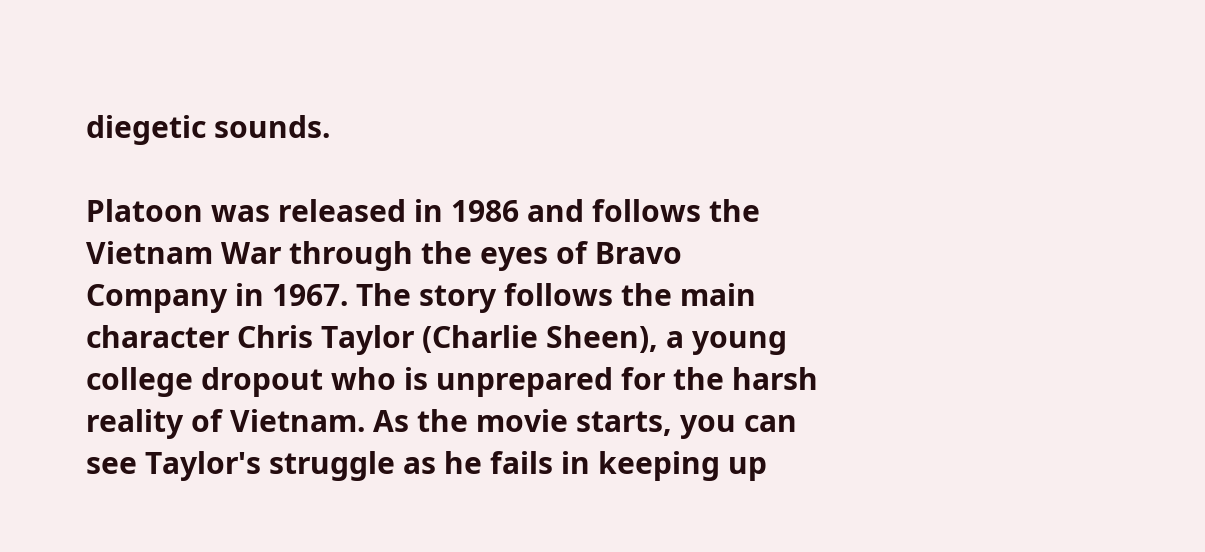diegetic sounds.

Platoon was released in 1986 and follows the Vietnam War through the eyes of Bravo Company in 1967. The story follows the main character Chris Taylor (Charlie Sheen), a young college dropout who is unprepared for the harsh reality of Vietnam. As the movie starts, you can see Taylor's struggle as he fails in keeping up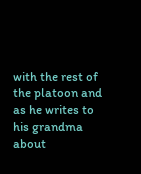with the rest of the platoon and as he writes to his grandma about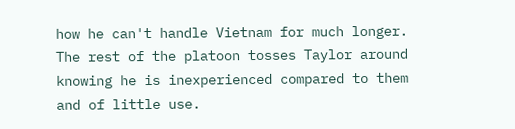how he can't handle Vietnam for much longer. The rest of the platoon tosses Taylor around knowing he is inexperienced compared to them and of little use.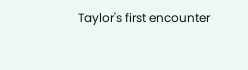Taylor's first encounter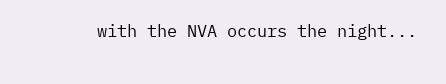with the NVA occurs the night...